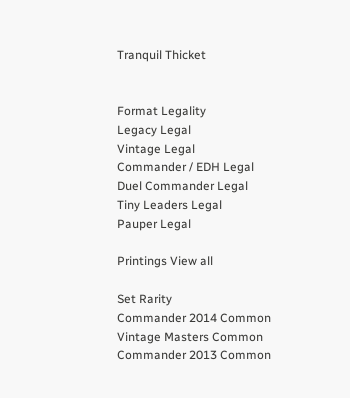Tranquil Thicket


Format Legality
Legacy Legal
Vintage Legal
Commander / EDH Legal
Duel Commander Legal
Tiny Leaders Legal
Pauper Legal

Printings View all

Set Rarity
Commander 2014 Common
Vintage Masters Common
Commander 2013 Common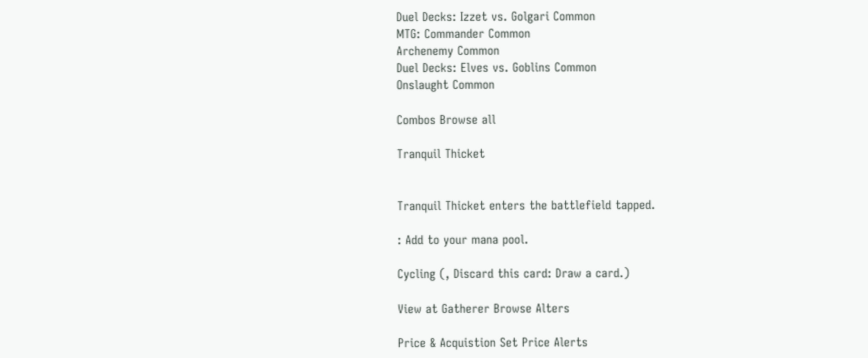Duel Decks: Izzet vs. Golgari Common
MTG: Commander Common
Archenemy Common
Duel Decks: Elves vs. Goblins Common
Onslaught Common

Combos Browse all

Tranquil Thicket


Tranquil Thicket enters the battlefield tapped.

: Add to your mana pool.

Cycling (, Discard this card: Draw a card.)

View at Gatherer Browse Alters

Price & Acquistion Set Price Alerts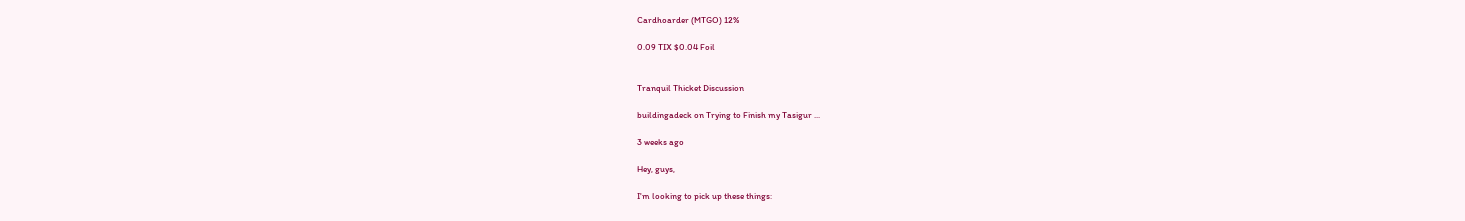Cardhoarder (MTGO) 12%

0.09 TIX $0.04 Foil


Tranquil Thicket Discussion

buildingadeck on Trying to Finish my Tasigur ...

3 weeks ago

Hey, guys,

I'm looking to pick up these things: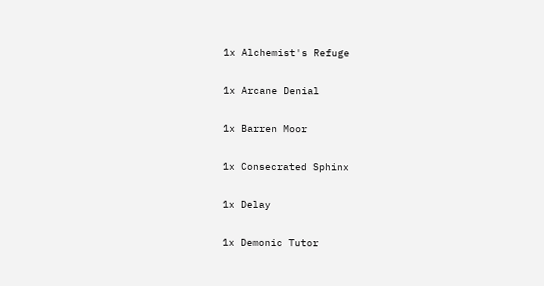1x Alchemist's Refuge

1x Arcane Denial

1x Barren Moor

1x Consecrated Sphinx

1x Delay

1x Demonic Tutor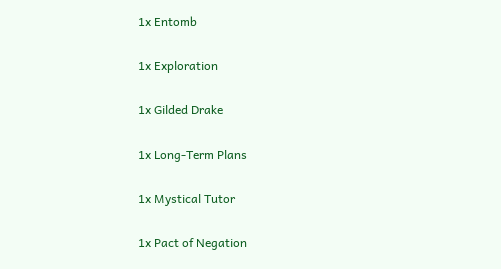1x Entomb

1x Exploration

1x Gilded Drake

1x Long-Term Plans

1x Mystical Tutor

1x Pact of Negation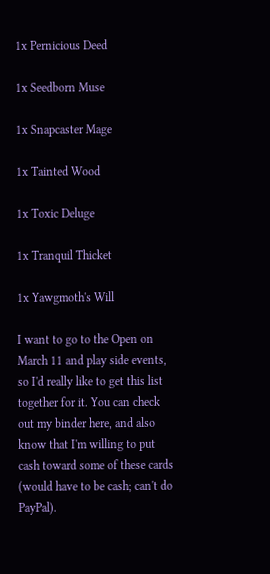1x Pernicious Deed

1x Seedborn Muse

1x Snapcaster Mage

1x Tainted Wood

1x Toxic Deluge

1x Tranquil Thicket

1x Yawgmoth's Will

I want to go to the Open on March 11 and play side events, so I'd really like to get this list together for it. You can check out my binder here, and also know that I'm willing to put cash toward some of these cards (would have to be cash; can't do PayPal).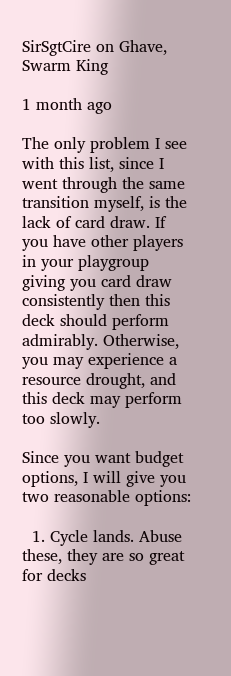SirSgtCire on Ghave, Swarm King

1 month ago

The only problem I see with this list, since I went through the same transition myself, is the lack of card draw. If you have other players in your playgroup giving you card draw consistently then this deck should perform admirably. Otherwise, you may experience a resource drought, and this deck may perform too slowly.

Since you want budget options, I will give you two reasonable options:

  1. Cycle lands. Abuse these, they are so great for decks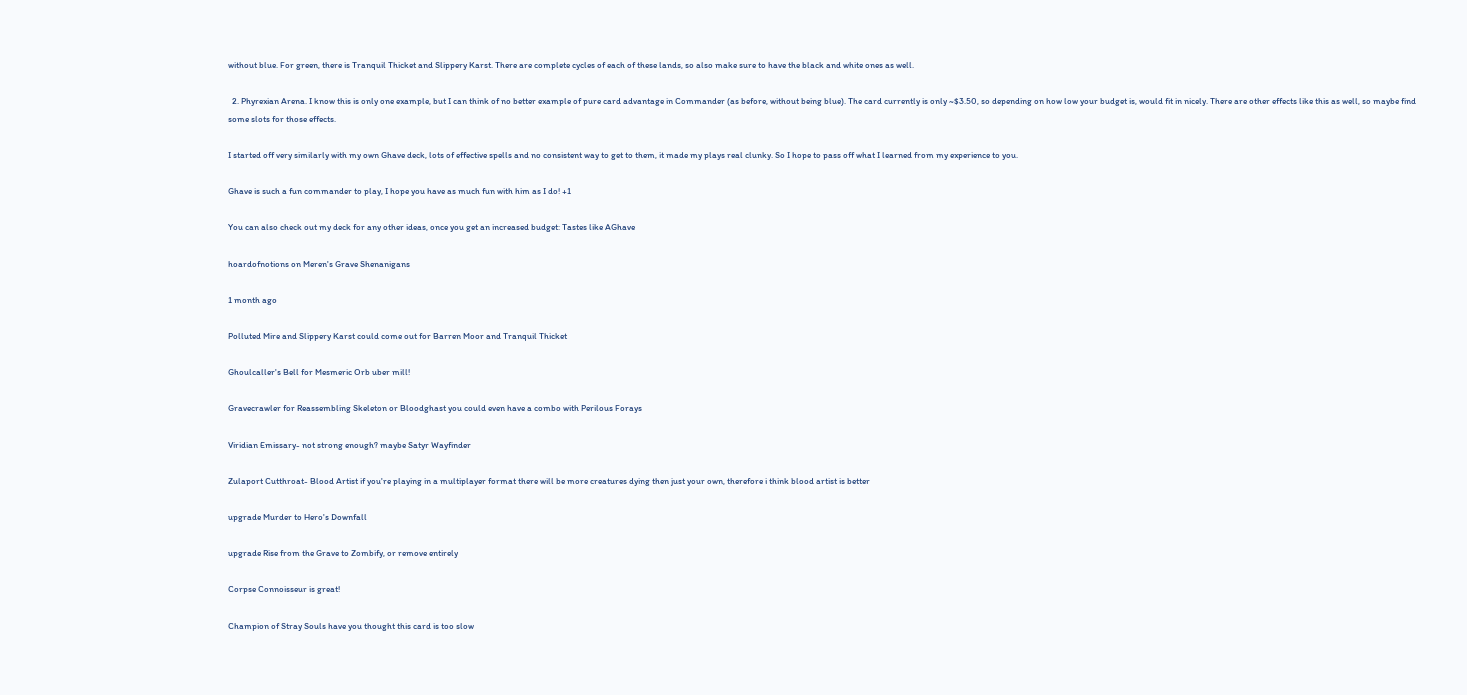without blue. For green, there is Tranquil Thicket and Slippery Karst. There are complete cycles of each of these lands, so also make sure to have the black and white ones as well.

  2. Phyrexian Arena. I know this is only one example, but I can think of no better example of pure card advantage in Commander (as before, without being blue). The card currently is only ~$3.50, so depending on how low your budget is, would fit in nicely. There are other effects like this as well, so maybe find some slots for those effects.

I started off very similarly with my own Ghave deck, lots of effective spells and no consistent way to get to them, it made my plays real clunky. So I hope to pass off what I learned from my experience to you.

Ghave is such a fun commander to play, I hope you have as much fun with him as I do! +1

You can also check out my deck for any other ideas, once you get an increased budget: Tastes like AGhave

hoardofnotions on Meren's Grave Shenanigans

1 month ago

Polluted Mire and Slippery Karst could come out for Barren Moor and Tranquil Thicket

Ghoulcaller's Bell for Mesmeric Orb uber mill!

Gravecrawler for Reassembling Skeleton or Bloodghast you could even have a combo with Perilous Forays

Viridian Emissary- not strong enough? maybe Satyr Wayfinder

Zulaport Cutthroat- Blood Artist if you're playing in a multiplayer format there will be more creatures dying then just your own, therefore i think blood artist is better

upgrade Murder to Hero's Downfall

upgrade Rise from the Grave to Zombify, or remove entirely

Corpse Connoisseur is great!

Champion of Stray Souls have you thought this card is too slow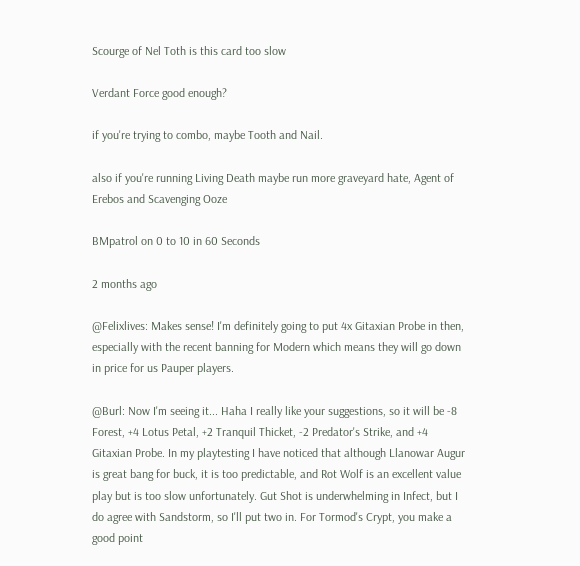Scourge of Nel Toth is this card too slow

Verdant Force good enough?

if you're trying to combo, maybe Tooth and Nail.

also if you're running Living Death maybe run more graveyard hate, Agent of Erebos and Scavenging Ooze

BMpatrol on 0 to 10 in 60 Seconds

2 months ago

@Felixlives: Makes sense! I'm definitely going to put 4x Gitaxian Probe in then, especially with the recent banning for Modern which means they will go down in price for us Pauper players.

@Burl: Now I'm seeing it... Haha I really like your suggestions, so it will be -8 Forest, +4 Lotus Petal, +2 Tranquil Thicket, -2 Predator's Strike, and +4 Gitaxian Probe. In my playtesting I have noticed that although Llanowar Augur is great bang for buck, it is too predictable, and Rot Wolf is an excellent value play but is too slow unfortunately. Gut Shot is underwhelming in Infect, but I do agree with Sandstorm, so I'll put two in. For Tormod's Crypt, you make a good point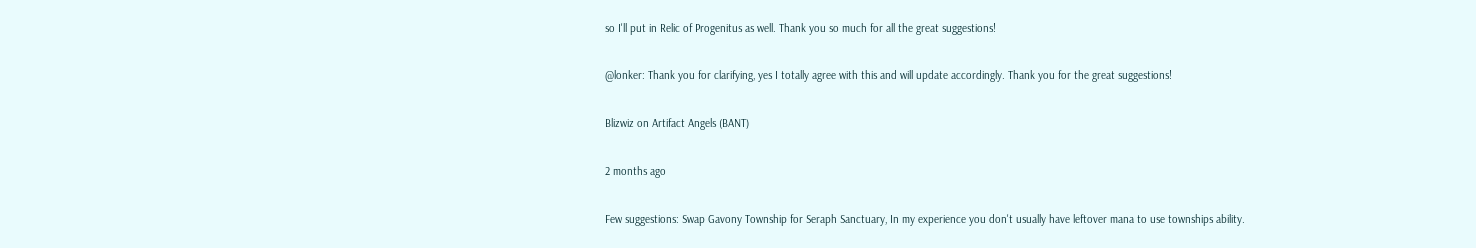so I'll put in Relic of Progenitus as well. Thank you so much for all the great suggestions!

@lonker: Thank you for clarifying, yes I totally agree with this and will update accordingly. Thank you for the great suggestions!

Blizwiz on Artifact Angels (BANT)

2 months ago

Few suggestions: Swap Gavony Township for Seraph Sanctuary, In my experience you don't usually have leftover mana to use townships ability.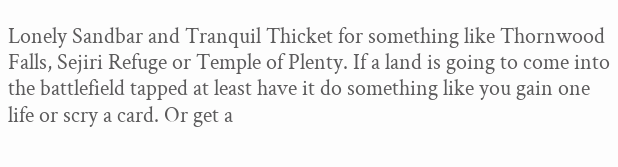Lonely Sandbar and Tranquil Thicket for something like Thornwood Falls, Sejiri Refuge or Temple of Plenty. If a land is going to come into the battlefield tapped at least have it do something like you gain one life or scry a card. Or get a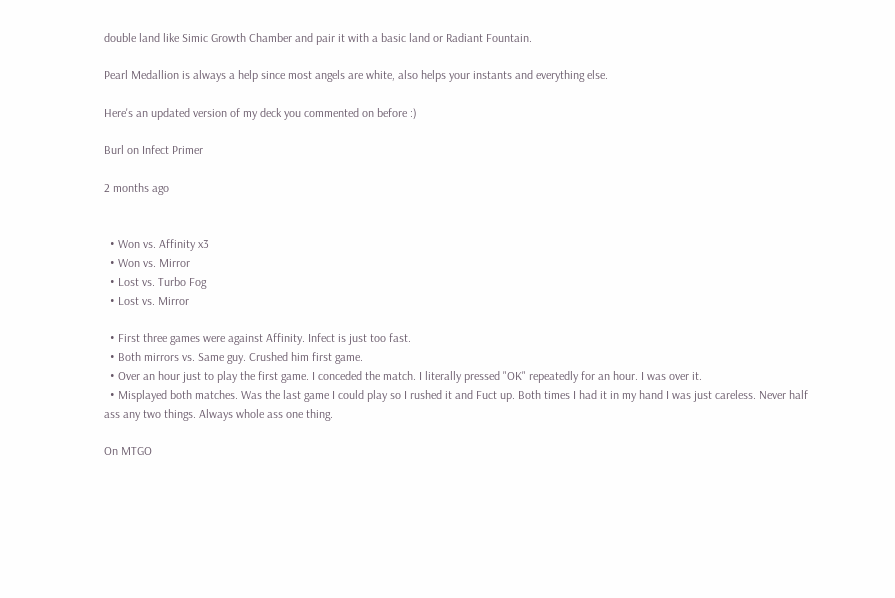double land like Simic Growth Chamber and pair it with a basic land or Radiant Fountain.

Pearl Medallion is always a help since most angels are white, also helps your instants and everything else.

Here's an updated version of my deck you commented on before :)

Burl on Infect Primer

2 months ago


  • Won vs. Affinity x3
  • Won vs. Mirror
  • Lost vs. Turbo Fog
  • Lost vs. Mirror

  • First three games were against Affinity. Infect is just too fast.
  • Both mirrors vs. Same guy. Crushed him first game.
  • Over an hour just to play the first game. I conceded the match. I literally pressed "OK" repeatedly for an hour. I was over it.
  • Misplayed both matches. Was the last game I could play so I rushed it and Fuct up. Both times I had it in my hand I was just careless. Never half ass any two things. Always whole ass one thing.

On MTGO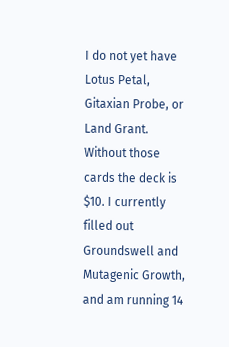I do not yet have Lotus Petal, Gitaxian Probe, or Land Grant. Without those cards the deck is $10. I currently filled out Groundswell and Mutagenic Growth, and am running 14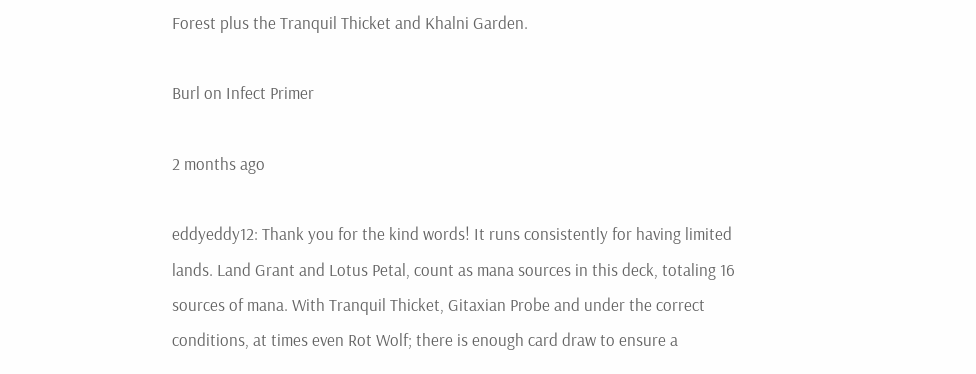Forest plus the Tranquil Thicket and Khalni Garden.

Burl on Infect Primer

2 months ago

eddyeddy12: Thank you for the kind words! It runs consistently for having limited lands. Land Grant and Lotus Petal, count as mana sources in this deck, totaling 16 sources of mana. With Tranquil Thicket, Gitaxian Probe and under the correct conditions, at times even Rot Wolf; there is enough card draw to ensure a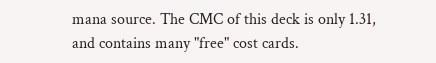mana source. The CMC of this deck is only 1.31, and contains many "free" cost cards.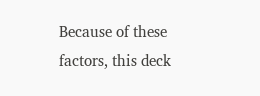Because of these factors, this deck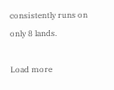consistently runs on only 8 lands.

Load more